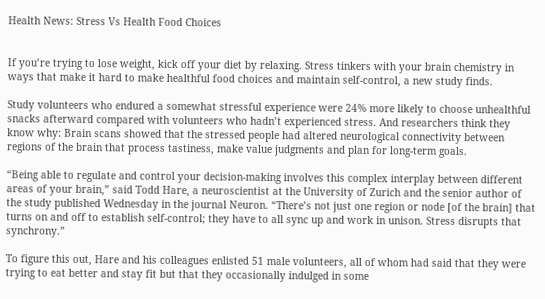Health News: Stress Vs Health Food Choices


If you’re trying to lose weight, kick off your diet by relaxing. Stress tinkers with your brain chemistry in ways that make it hard to make healthful food choices and maintain self-control, a new study finds.

Study volunteers who endured a somewhat stressful experience were 24% more likely to choose unhealthful snacks afterward compared with volunteers who hadn’t experienced stress. And researchers think they know why: Brain scans showed that the stressed people had altered neurological connectivity between regions of the brain that process tastiness, make value judgments and plan for long-term goals.

“Being able to regulate and control your decision-making involves this complex interplay between different areas of your brain,” said Todd Hare, a neuroscientist at the University of Zurich and the senior author of the study published Wednesday in the journal Neuron. “There’s not just one region or node [of the brain] that turns on and off to establish self-control; they have to all sync up and work in unison. Stress disrupts that synchrony.”

To figure this out, Hare and his colleagues enlisted 51 male volunteers, all of whom had said that they were trying to eat better and stay fit but that they occasionally indulged in some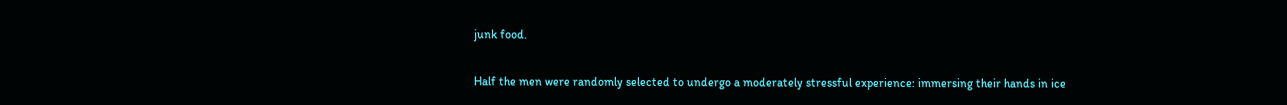junk food.

Half the men were randomly selected to undergo a moderately stressful experience: immersing their hands in ice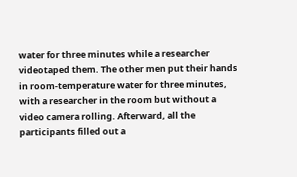water for three minutes while a researcher videotaped them. The other men put their hands in room-temperature water for three minutes, with a researcher in the room but without a video camera rolling. Afterward, all the participants filled out a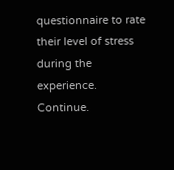questionnaire to rate their level of stress during the experience. Continue.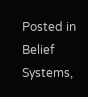Posted in Belief Systems,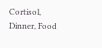Cortisol, Dinner, Food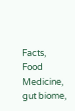Facts, Food Medicine, gut biome,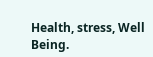Health, stress, Well Being.